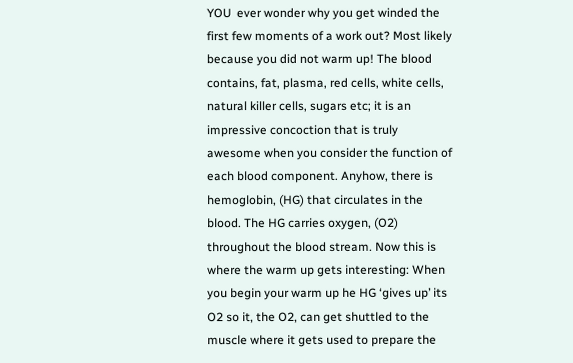YOU  ever wonder why you get winded the first few moments of a work out? Most likely because you did not warm up! The blood contains, fat, plasma, red cells, white cells, natural killer cells, sugars etc; it is an impressive concoction that is truly awesome when you consider the function of each blood component. Anyhow, there is hemoglobin, (HG) that circulates in the blood. The HG carries oxygen, (O2) throughout the blood stream. Now this is where the warm up gets interesting: When you begin your warm up he HG ‘gives up’ its O2 so it, the O2, can get shuttled to the muscle where it gets used to prepare the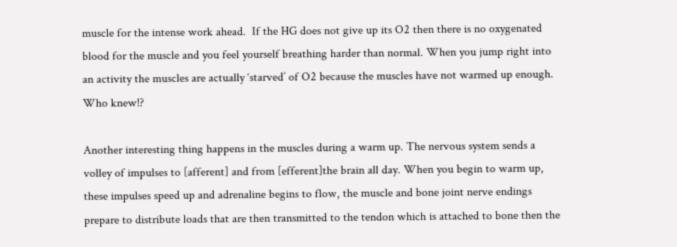muscle for the intense work ahead.  If the HG does not give up its O2 then there is no oxygenated blood for the muscle and you feel yourself breathing harder than normal. When you jump right into an activity the muscles are actually ‘starved’ of O2 because the muscles have not warmed up enough. Who knew!?

Another interesting thing happens in the muscles during a warm up. The nervous system sends a volley of impulses to [afferent] and from [efferent]the brain all day. When you begin to warm up, these impulses speed up and adrenaline begins to flow, the muscle and bone joint nerve endings prepare to distribute loads that are then transmitted to the tendon which is attached to bone then the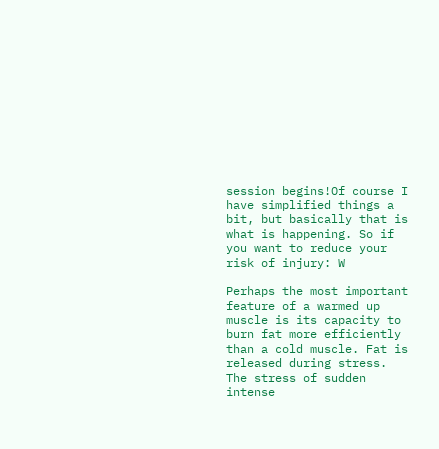session begins!Of course I have simplified things a bit, but basically that is what is happening. So if you want to reduce your risk of injury: W

Perhaps the most important feature of a warmed up muscle is its capacity to burn fat more efficiently than a cold muscle. Fat is released during stress. The stress of sudden intense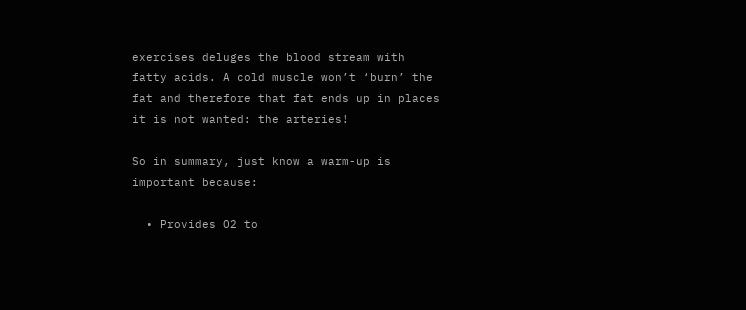exercises deluges the blood stream with fatty acids. A cold muscle won’t ‘burn’ the fat and therefore that fat ends up in places it is not wanted: the arteries!

So in summary, just know a warm-up is important because:

  • Provides O2 to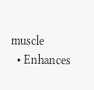muscle
  • Enhances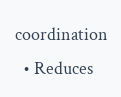coordination
  • Reduces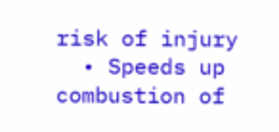risk of injury
  • Speeds up combustion of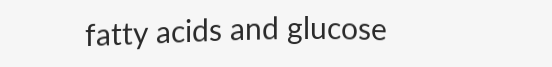fatty acids and glucose